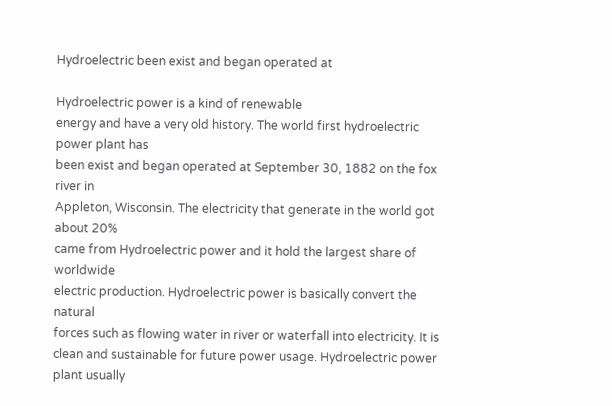Hydroelectric been exist and began operated at

Hydroelectric power is a kind of renewable
energy and have a very old history. The world first hydroelectric power plant has
been exist and began operated at September 30, 1882 on the fox river in
Appleton, Wisconsin. The electricity that generate in the world got about 20%
came from Hydroelectric power and it hold the largest share of worldwide
electric production. Hydroelectric power is basically convert the natural
forces such as flowing water in river or waterfall into electricity. It is
clean and sustainable for future power usage. Hydroelectric power plant usually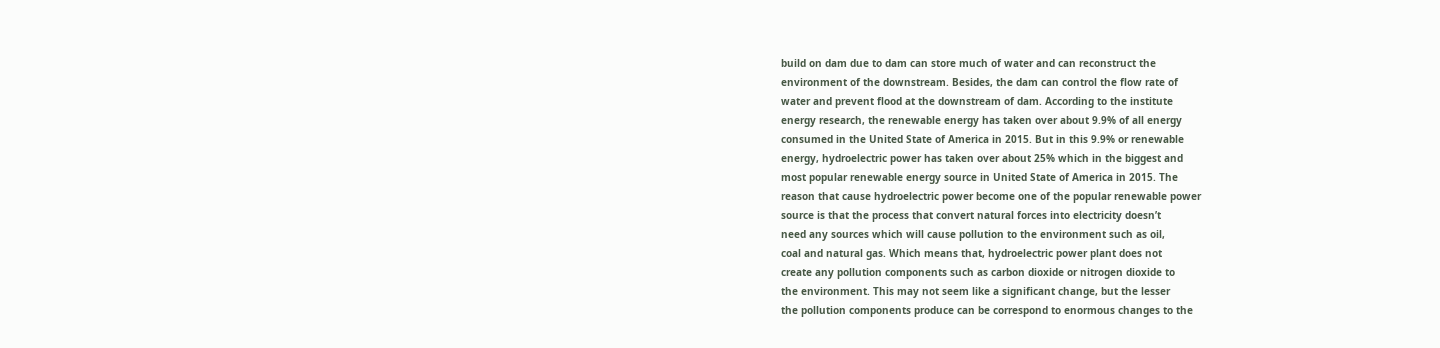build on dam due to dam can store much of water and can reconstruct the
environment of the downstream. Besides, the dam can control the flow rate of
water and prevent flood at the downstream of dam. According to the institute
energy research, the renewable energy has taken over about 9.9% of all energy
consumed in the United State of America in 2015. But in this 9.9% or renewable
energy, hydroelectric power has taken over about 25% which in the biggest and
most popular renewable energy source in United State of America in 2015. The
reason that cause hydroelectric power become one of the popular renewable power
source is that the process that convert natural forces into electricity doesn’t
need any sources which will cause pollution to the environment such as oil,
coal and natural gas. Which means that, hydroelectric power plant does not
create any pollution components such as carbon dioxide or nitrogen dioxide to
the environment. This may not seem like a significant change, but the lesser
the pollution components produce can be correspond to enormous changes to the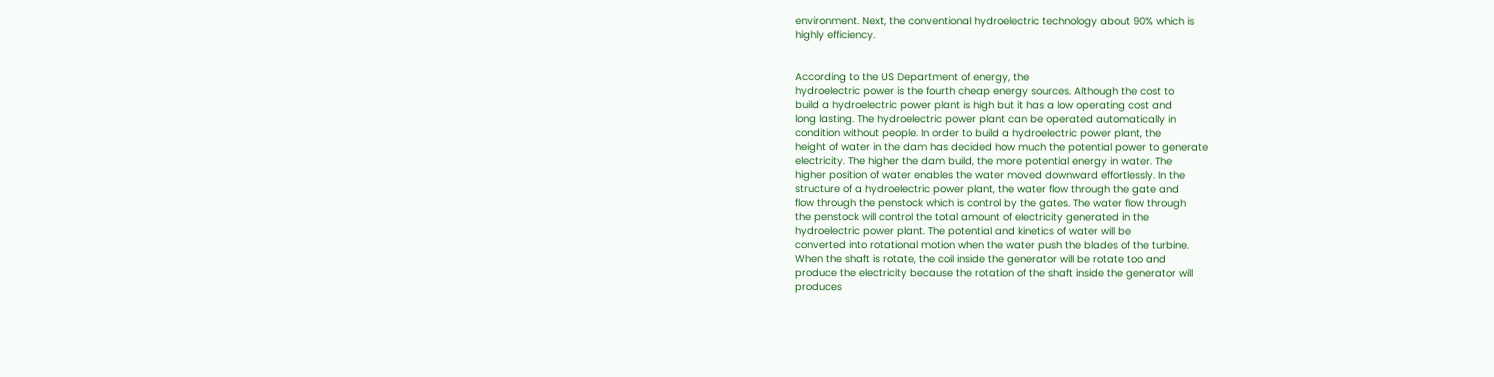environment. Next, the conventional hydroelectric technology about 90% which is
highly efficiency.


According to the US Department of energy, the
hydroelectric power is the fourth cheap energy sources. Although the cost to
build a hydroelectric power plant is high but it has a low operating cost and
long lasting. The hydroelectric power plant can be operated automatically in
condition without people. In order to build a hydroelectric power plant, the
height of water in the dam has decided how much the potential power to generate
electricity. The higher the dam build, the more potential energy in water. The
higher position of water enables the water moved downward effortlessly. In the
structure of a hydroelectric power plant, the water flow through the gate and
flow through the penstock which is control by the gates. The water flow through
the penstock will control the total amount of electricity generated in the
hydroelectric power plant. The potential and kinetics of water will be
converted into rotational motion when the water push the blades of the turbine.
When the shaft is rotate, the coil inside the generator will be rotate too and
produce the electricity because the rotation of the shaft inside the generator will
produces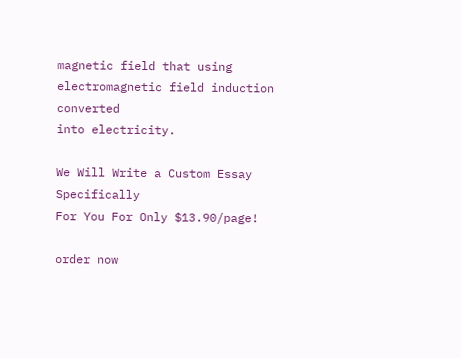magnetic field that using electromagnetic field induction converted
into electricity.

We Will Write a Custom Essay Specifically
For You For Only $13.90/page!

order now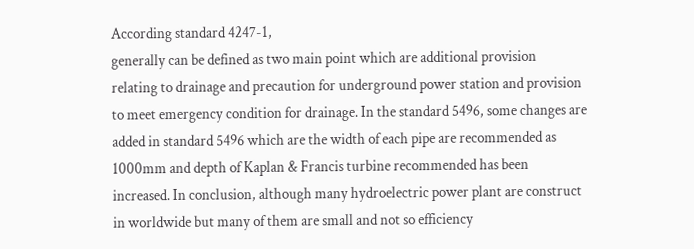According standard 4247-1,
generally can be defined as two main point which are additional provision
relating to drainage and precaution for underground power station and provision
to meet emergency condition for drainage. In the standard 5496, some changes are
added in standard 5496 which are the width of each pipe are recommended as
1000mm and depth of Kaplan & Francis turbine recommended has been
increased. In conclusion, although many hydroelectric power plant are construct
in worldwide but many of them are small and not so efficiency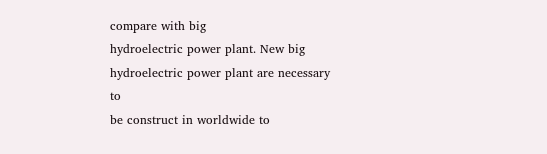compare with big
hydroelectric power plant. New big hydroelectric power plant are necessary to
be construct in worldwide to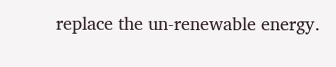replace the un-renewable energy.